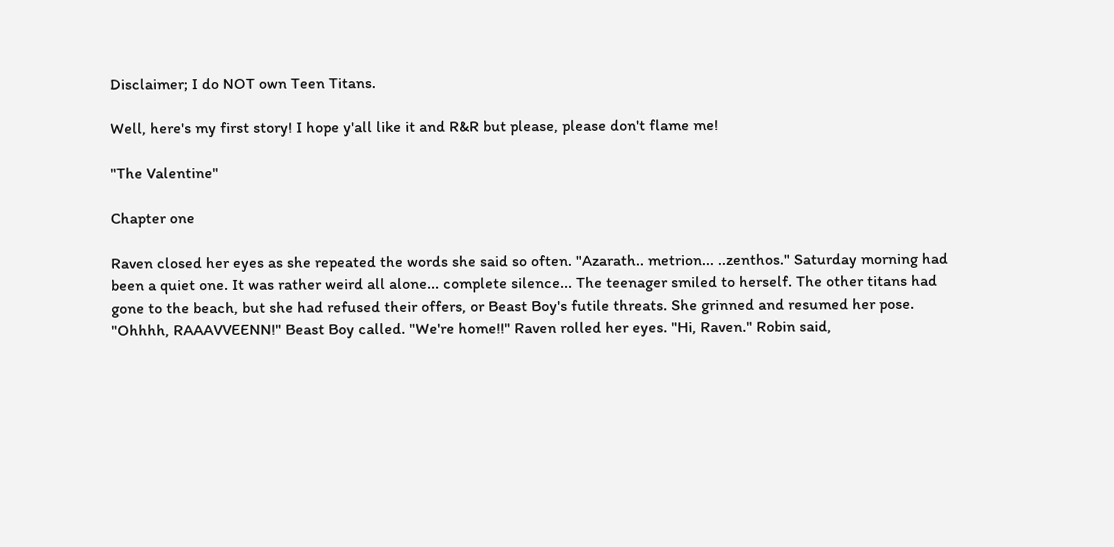Disclaimer; I do NOT own Teen Titans.

Well, here's my first story! I hope y'all like it and R&R but please, please don't flame me!

"The Valentine"

Chapter one

Raven closed her eyes as she repeated the words she said so often. "Azarath.. metrion... ..zenthos." Saturday morning had been a quiet one. It was rather weird all alone... complete silence... The teenager smiled to herself. The other titans had gone to the beach, but she had refused their offers, or Beast Boy's futile threats. She grinned and resumed her pose. "Ohhhh, RAAAVVEENN!" Beast Boy called. "We're home!!" Raven rolled her eyes. "Hi, Raven." Robin said,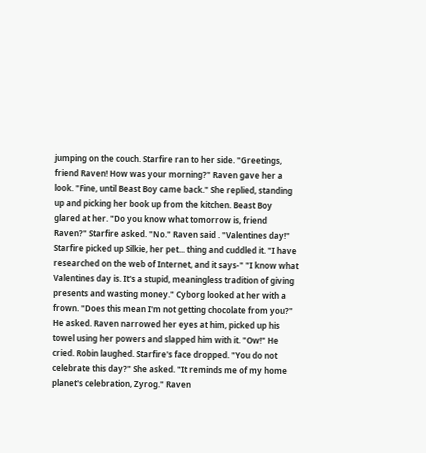jumping on the couch. Starfire ran to her side. "Greetings, friend Raven! How was your morning?" Raven gave her a look. "Fine, until Beast Boy came back." She replied, standing up and picking her book up from the kitchen. Beast Boy glared at her. "Do you know what tomorrow is, friend Raven?" Starfire asked. "No." Raven said . "Valentines day!" Starfire picked up Silkie, her pet... thing and cuddled it. "I have researched on the web of Internet, and it says-" "I know what Valentines day is. It's a stupid, meaningless tradition of giving presents and wasting money." Cyborg looked at her with a frown. "Does this mean I'm not getting chocolate from you?" He asked. Raven narrowed her eyes at him, picked up his towel using her powers and slapped him with it. "Ow!" He cried. Robin laughed. Starfire's face dropped. "You do not celebrate this day?" She asked. "It reminds me of my home planet's celebration, Zyrog." Raven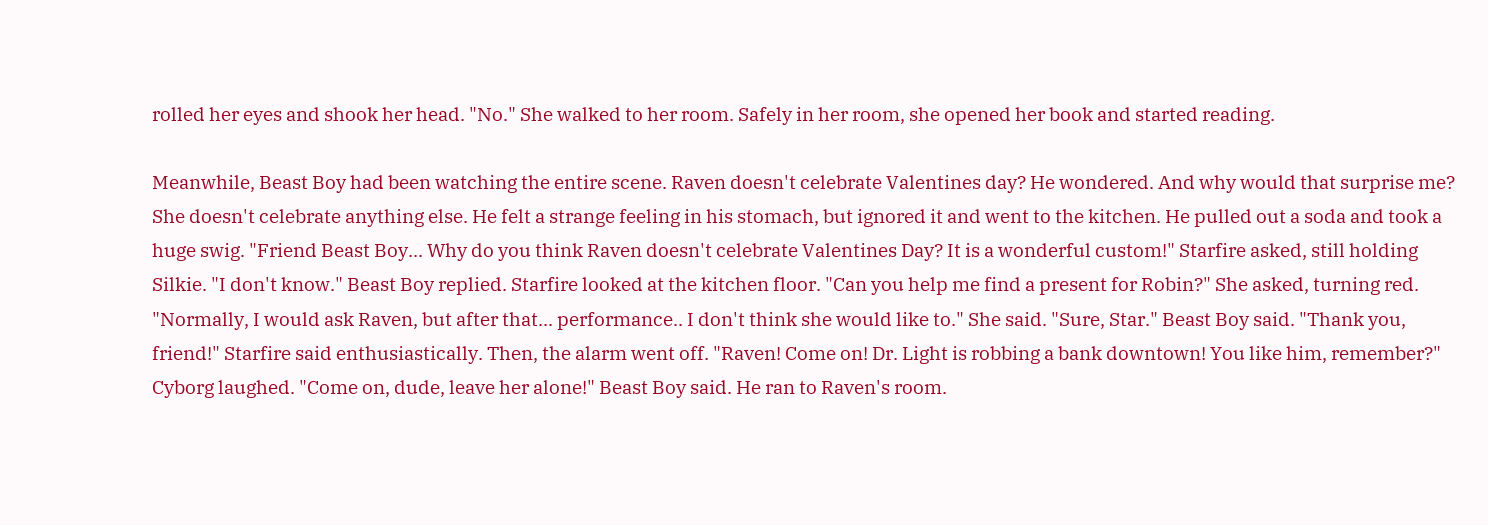rolled her eyes and shook her head. "No." She walked to her room. Safely in her room, she opened her book and started reading.

Meanwhile, Beast Boy had been watching the entire scene. Raven doesn't celebrate Valentines day? He wondered. And why would that surprise me? She doesn't celebrate anything else. He felt a strange feeling in his stomach, but ignored it and went to the kitchen. He pulled out a soda and took a huge swig. "Friend Beast Boy... Why do you think Raven doesn't celebrate Valentines Day? It is a wonderful custom!" Starfire asked, still holding Silkie. "I don't know." Beast Boy replied. Starfire looked at the kitchen floor. "Can you help me find a present for Robin?" She asked, turning red. "Normally, I would ask Raven, but after that... performance.. I don't think she would like to." She said. "Sure, Star." Beast Boy said. "Thank you, friend!" Starfire said enthusiastically. Then, the alarm went off. "Raven! Come on! Dr. Light is robbing a bank downtown! You like him, remember?" Cyborg laughed. "Come on, dude, leave her alone!" Beast Boy said. He ran to Raven's room.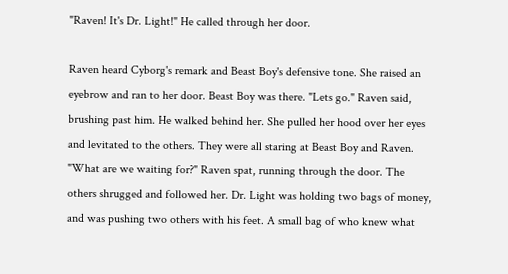"Raven! It's Dr. Light!" He called through her door.

Raven heard Cyborg's remark and Beast Boy's defensive tone. She raised an eyebrow and ran to her door. Beast Boy was there. "Lets go." Raven said, brushing past him. He walked behind her. She pulled her hood over her eyes and levitated to the others. They were all staring at Beast Boy and Raven. "What are we waiting for?" Raven spat, running through the door. The others shrugged and followed her. Dr. Light was holding two bags of money, and was pushing two others with his feet. A small bag of who knew what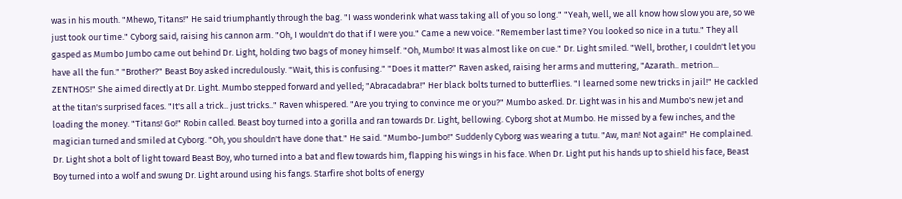was in his mouth. "Mhewo, Titans!" He said triumphantly through the bag. "I wass wonderink what wass taking all of you so long." "Yeah, well, we all know how slow you are, so we just took our time." Cyborg said, raising his cannon arm. "Oh, I wouldn't do that if I were you." Came a new voice. "Remember last time? You looked so nice in a tutu." They all gasped as Mumbo Jumbo came out behind Dr. Light, holding two bags of money himself. "Oh, Mumbo! It was almost like on cue." Dr. Light smiled. "Well, brother, I couldn't let you have all the fun." "Brother?" Beast Boy asked incredulously. "Wait, this is confusing." "Does it matter?" Raven asked, raising her arms and muttering, "Azarath.. metrion... ZENTHOS!" She aimed directly at Dr. Light. Mumbo stepped forward and yelled; "Abracadabra!" Her black bolts turned to butterflies. "I learned some new tricks in jail!" He cackled at the titan's surprised faces. "It's all a trick.. just tricks.." Raven whispered. "Are you trying to convince me or you?" Mumbo asked. Dr. Light was in his and Mumbo's new jet and loading the money. "Titans! Go!" Robin called. Beast boy turned into a gorilla and ran towards Dr. Light, bellowing. Cyborg shot at Mumbo. He missed by a few inches, and the magician turned and smiled at Cyborg. "Oh, you shouldn't have done that." He said. "Mumbo-Jumbo!" Suddenly Cyborg was wearing a tutu. "Aw, man! Not again!" He complained. Dr. Light shot a bolt of light toward Beast Boy, who turned into a bat and flew towards him, flapping his wings in his face. When Dr. Light put his hands up to shield his face, Beast Boy turned into a wolf and swung Dr. Light around using his fangs. Starfire shot bolts of energy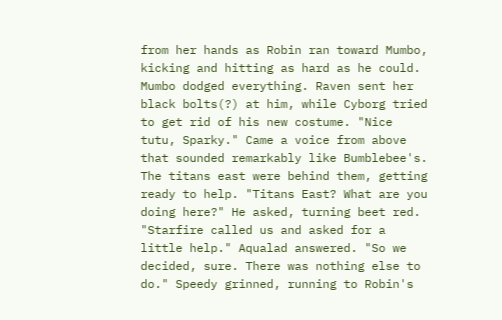from her hands as Robin ran toward Mumbo, kicking and hitting as hard as he could. Mumbo dodged everything. Raven sent her black bolts(?) at him, while Cyborg tried to get rid of his new costume. "Nice tutu, Sparky." Came a voice from above that sounded remarkably like Bumblebee's. The titans east were behind them, getting ready to help. "Titans East? What are you doing here?" He asked, turning beet red. "Starfire called us and asked for a little help." Aqualad answered. "So we decided, sure. There was nothing else to do." Speedy grinned, running to Robin's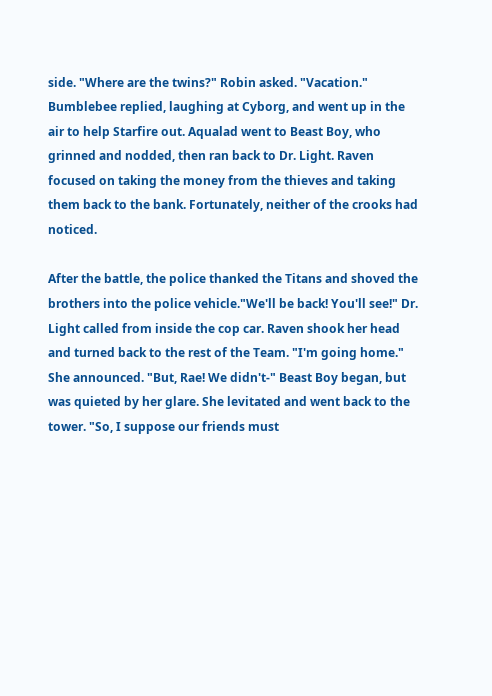side. "Where are the twins?" Robin asked. "Vacation." Bumblebee replied, laughing at Cyborg, and went up in the air to help Starfire out. Aqualad went to Beast Boy, who grinned and nodded, then ran back to Dr. Light. Raven focused on taking the money from the thieves and taking them back to the bank. Fortunately, neither of the crooks had noticed.

After the battle, the police thanked the Titans and shoved the brothers into the police vehicle."We'll be back! You'll see!" Dr. Light called from inside the cop car. Raven shook her head and turned back to the rest of the Team. "I'm going home." She announced. "But, Rae! We didn't-" Beast Boy began, but was quieted by her glare. She levitated and went back to the tower. "So, I suppose our friends must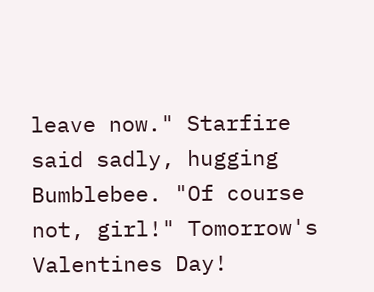leave now." Starfire said sadly, hugging Bumblebee. "Of course not, girl!" Tomorrow's Valentines Day!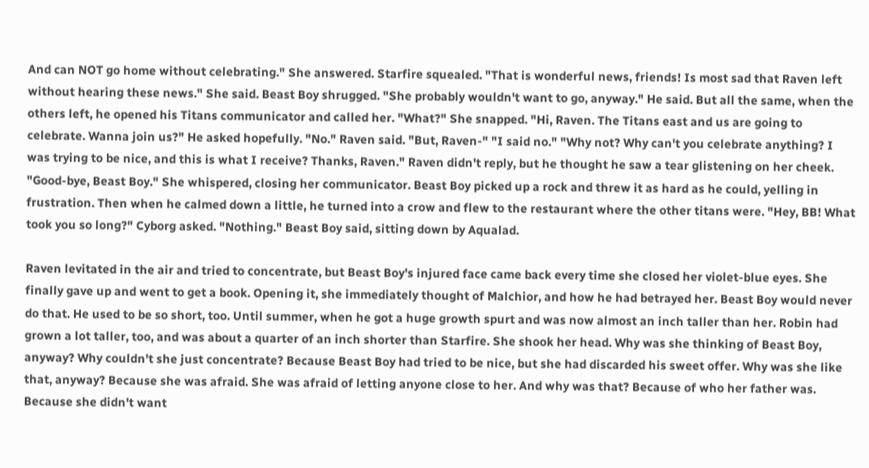And can NOT go home without celebrating." She answered. Starfire squealed. "That is wonderful news, friends! Is most sad that Raven left without hearing these news." She said. Beast Boy shrugged. "She probably wouldn't want to go, anyway." He said. But all the same, when the others left, he opened his Titans communicator and called her. "What?" She snapped. "Hi, Raven. The Titans east and us are going to celebrate. Wanna join us?" He asked hopefully. "No." Raven said. "But, Raven-" "I said no." "Why not? Why can't you celebrate anything? I was trying to be nice, and this is what I receive? Thanks, Raven." Raven didn't reply, but he thought he saw a tear glistening on her cheek. "Good-bye, Beast Boy." She whispered, closing her communicator. Beast Boy picked up a rock and threw it as hard as he could, yelling in frustration. Then when he calmed down a little, he turned into a crow and flew to the restaurant where the other titans were. "Hey, BB! What took you so long?" Cyborg asked. "Nothing." Beast Boy said, sitting down by Aqualad.

Raven levitated in the air and tried to concentrate, but Beast Boy's injured face came back every time she closed her violet-blue eyes. She finally gave up and went to get a book. Opening it, she immediately thought of Malchior, and how he had betrayed her. Beast Boy would never do that. He used to be so short, too. Until summer, when he got a huge growth spurt and was now almost an inch taller than her. Robin had grown a lot taller, too, and was about a quarter of an inch shorter than Starfire. She shook her head. Why was she thinking of Beast Boy, anyway? Why couldn't she just concentrate? Because Beast Boy had tried to be nice, but she had discarded his sweet offer. Why was she like that, anyway? Because she was afraid. She was afraid of letting anyone close to her. And why was that? Because of who her father was. Because she didn't want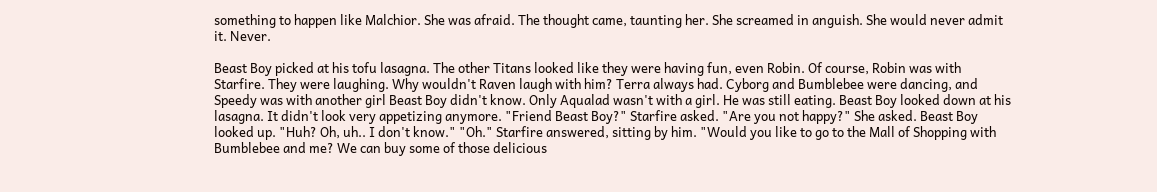something to happen like Malchior. She was afraid. The thought came, taunting her. She screamed in anguish. She would never admit it. Never.

Beast Boy picked at his tofu lasagna. The other Titans looked like they were having fun, even Robin. Of course, Robin was with Starfire. They were laughing. Why wouldn't Raven laugh with him? Terra always had. Cyborg and Bumblebee were dancing, and Speedy was with another girl Beast Boy didn't know. Only Aqualad wasn't with a girl. He was still eating. Beast Boy looked down at his lasagna. It didn't look very appetizing anymore. "Friend Beast Boy?" Starfire asked. "Are you not happy?" She asked. Beast Boy looked up. "Huh? Oh, uh.. I don't know." "Oh." Starfire answered, sitting by him. "Would you like to go to the Mall of Shopping with Bumblebee and me? We can buy some of those delicious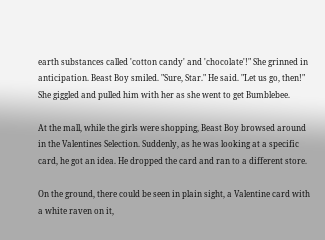earth substances called 'cotton candy' and 'chocolate'!" She grinned in anticipation. Beast Boy smiled. "Sure, Star." He said. "Let us go, then!" She giggled and pulled him with her as she went to get Bumblebee.

At the mall, while the girls were shopping, Beast Boy browsed around in the Valentines Selection. Suddenly, as he was looking at a specific card, he got an idea. He dropped the card and ran to a different store.

On the ground, there could be seen in plain sight, a Valentine card with a white raven on it,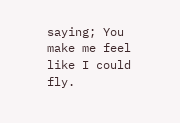saying; You make me feel like I could fly.